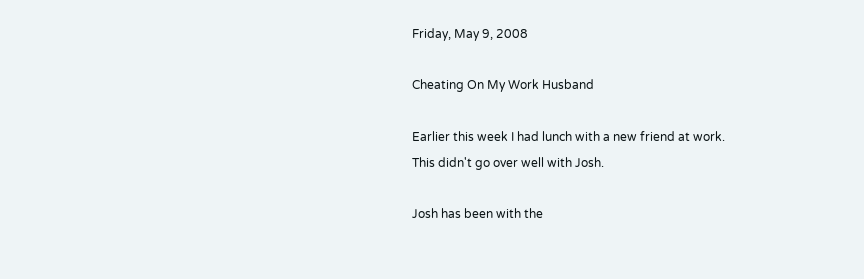Friday, May 9, 2008

Cheating On My Work Husband

Earlier this week I had lunch with a new friend at work.
This didn't go over well with Josh.

Josh has been with the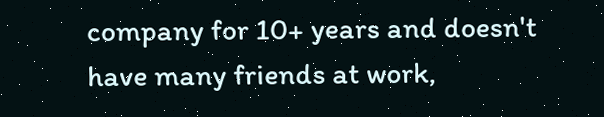company for 10+ years and doesn't have many friends at work,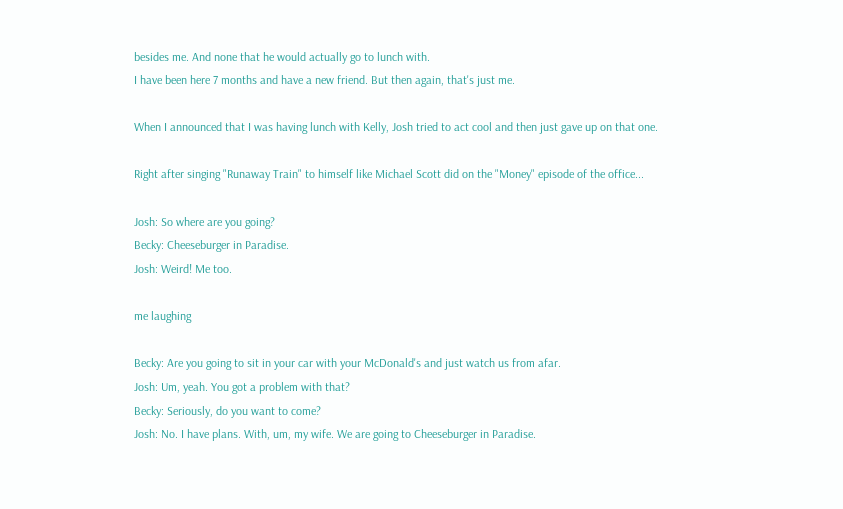besides me. And none that he would actually go to lunch with.
I have been here 7 months and have a new friend. But then again, that's just me.

When I announced that I was having lunch with Kelly, Josh tried to act cool and then just gave up on that one.

Right after singing "Runaway Train" to himself like Michael Scott did on the "Money" episode of the office...

Josh: So where are you going?
Becky: Cheeseburger in Paradise.
Josh: Weird! Me too.

me laughing

Becky: Are you going to sit in your car with your McDonald's and just watch us from afar.
Josh: Um, yeah. You got a problem with that?
Becky: Seriously, do you want to come?
Josh: No. I have plans. With, um, my wife. We are going to Cheeseburger in Paradise.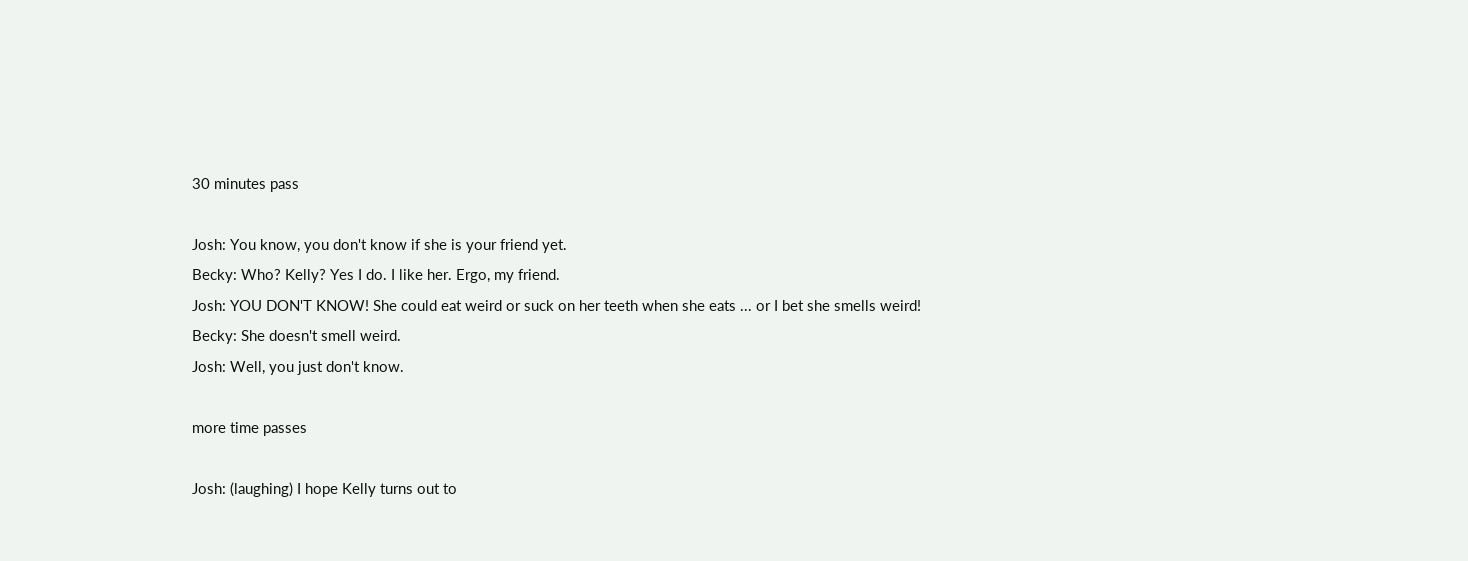30 minutes pass

Josh: You know, you don't know if she is your friend yet.
Becky: Who? Kelly? Yes I do. I like her. Ergo, my friend.
Josh: YOU DON'T KNOW! She could eat weird or suck on her teeth when she eats ... or I bet she smells weird!
Becky: She doesn't smell weird.
Josh: Well, you just don't know.

more time passes

Josh: (laughing) I hope Kelly turns out to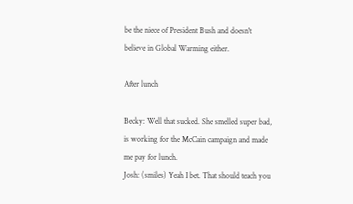be the niece of President Bush and doesn't believe in Global Warming either.

After lunch

Becky: Well that sucked. She smelled super bad, is working for the McCain campaign and made me pay for lunch.
Josh: (smiles) Yeah I bet. That should teach you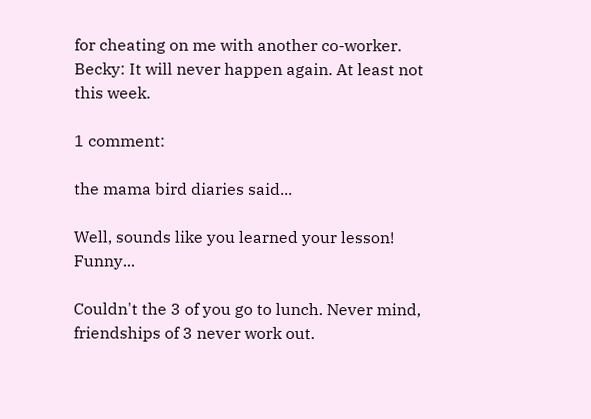for cheating on me with another co-worker.
Becky: It will never happen again. At least not this week.

1 comment:

the mama bird diaries said...

Well, sounds like you learned your lesson! Funny...

Couldn't the 3 of you go to lunch. Never mind, friendships of 3 never work out.